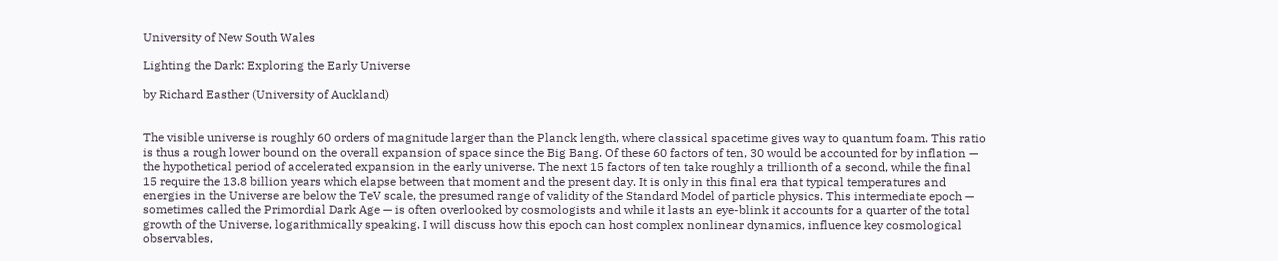University of New South Wales

Lighting the Dark: Exploring the Early Universe

by Richard Easther (University of Auckland)


The visible universe is roughly 60 orders of magnitude larger than the Planck length, where classical spacetime gives way to quantum foam. This ratio is thus a rough lower bound on the overall expansion of space since the Big Bang. Of these 60 factors of ten, 30 would be accounted for by inflation — the hypothetical period of accelerated expansion in the early universe. The next 15 factors of ten take roughly a trillionth of a second, while the final 15 require the 13.8 billion years which elapse between that moment and the present day. It is only in this final era that typical temperatures and energies in the Universe are below the TeV scale, the presumed range of validity of the Standard Model of particle physics. This intermediate epoch — sometimes called the Primordial Dark Age — is often overlooked by cosmologists and while it lasts an eye-blink it accounts for a quarter of the total growth of the Universe, logarithmically speaking. I will discuss how this epoch can host complex nonlinear dynamics, influence key cosmological observables,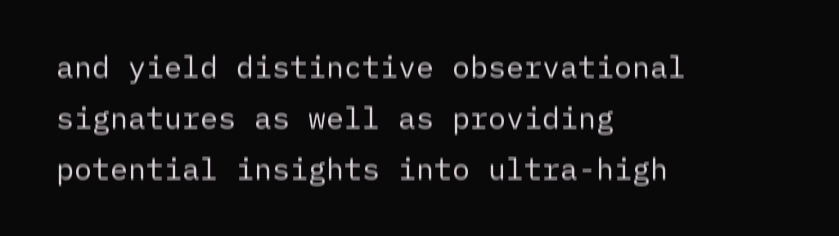and yield distinctive observational signatures as well as providing potential insights into ultra-high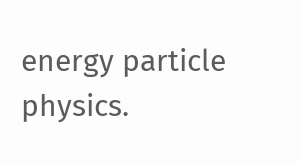energy particle physics.